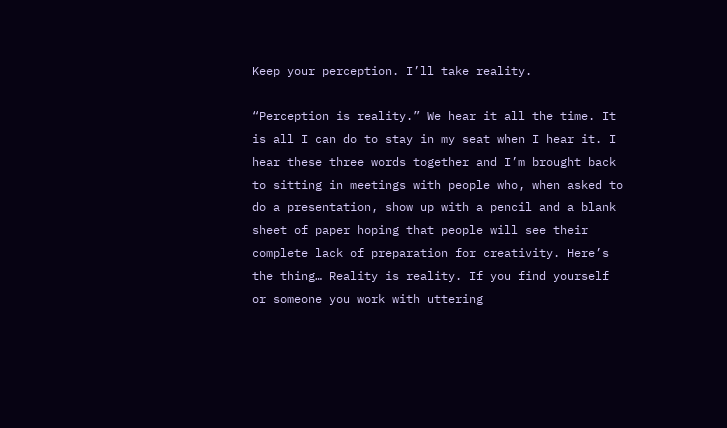Keep your perception. I’ll take reality.

“Perception is reality.” We hear it all the time. It is all I can do to stay in my seat when I hear it. I hear these three words together and I’m brought back to sitting in meetings with people who, when asked to do a presentation, show up with a pencil and a blank sheet of paper hoping that people will see their complete lack of preparation for creativity. Here’s the thing… Reality is reality. If you find yourself or someone you work with uttering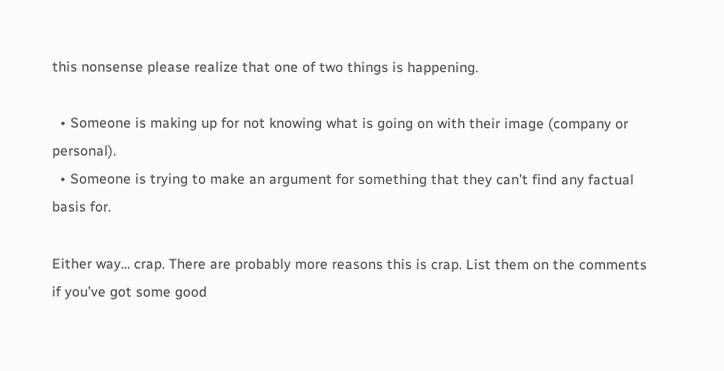this nonsense please realize that one of two things is happening.

  • Someone is making up for not knowing what is going on with their image (company or personal).
  • Someone is trying to make an argument for something that they can’t find any factual basis for.

Either way… crap. There are probably more reasons this is crap. List them on the comments if you’ve got some good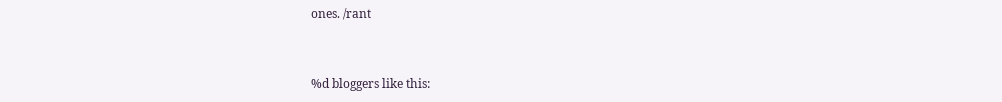ones. /rant


%d bloggers like this: